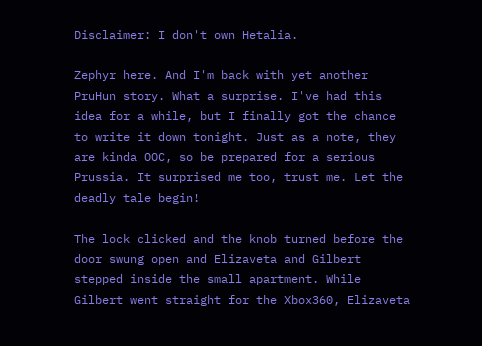Disclaimer: I don't own Hetalia.

Zephyr here. And I'm back with yet another PruHun story. What a surprise. I've had this idea for a while, but I finally got the chance to write it down tonight. Just as a note, they are kinda OOC, so be prepared for a serious Prussia. It surprised me too, trust me. Let the deadly tale begin!

The lock clicked and the knob turned before the door swung open and Elizaveta and Gilbert stepped inside the small apartment. While Gilbert went straight for the Xbox360, Elizaveta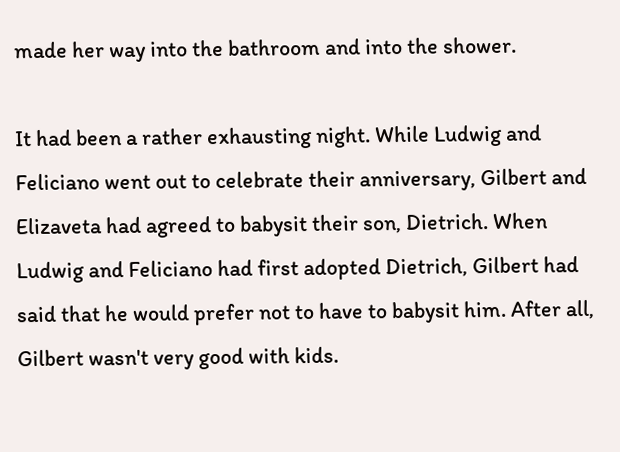made her way into the bathroom and into the shower.

It had been a rather exhausting night. While Ludwig and Feliciano went out to celebrate their anniversary, Gilbert and Elizaveta had agreed to babysit their son, Dietrich. When Ludwig and Feliciano had first adopted Dietrich, Gilbert had said that he would prefer not to have to babysit him. After all, Gilbert wasn't very good with kids.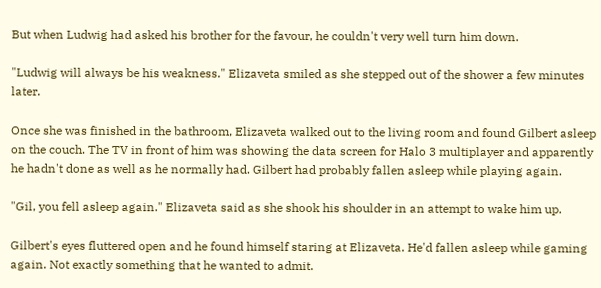But when Ludwig had asked his brother for the favour, he couldn't very well turn him down.

"Ludwig will always be his weakness." Elizaveta smiled as she stepped out of the shower a few minutes later.

Once she was finished in the bathroom, Elizaveta walked out to the living room and found Gilbert asleep on the couch. The TV in front of him was showing the data screen for Halo 3 multiplayer and apparently he hadn't done as well as he normally had. Gilbert had probably fallen asleep while playing again.

"Gil, you fell asleep again." Elizaveta said as she shook his shoulder in an attempt to wake him up.

Gilbert's eyes fluttered open and he found himself staring at Elizaveta. He'd fallen asleep while gaming again. Not exactly something that he wanted to admit.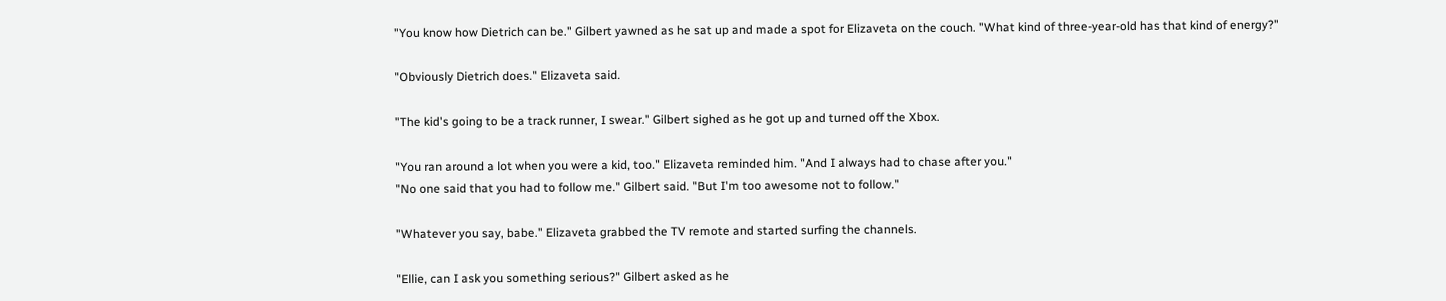"You know how Dietrich can be." Gilbert yawned as he sat up and made a spot for Elizaveta on the couch. "What kind of three-year-old has that kind of energy?"

"Obviously Dietrich does." Elizaveta said.

"The kid's going to be a track runner, I swear." Gilbert sighed as he got up and turned off the Xbox.

"You ran around a lot when you were a kid, too." Elizaveta reminded him. "And I always had to chase after you."
"No one said that you had to follow me." Gilbert said. "But I'm too awesome not to follow."

"Whatever you say, babe." Elizaveta grabbed the TV remote and started surfing the channels.

"Ellie, can I ask you something serious?" Gilbert asked as he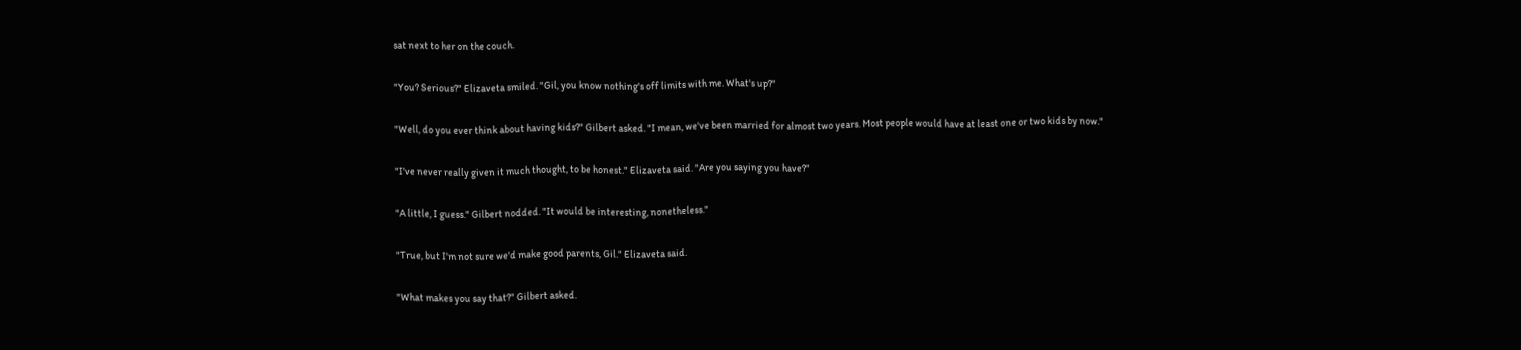sat next to her on the couch.

"You? Serious?" Elizaveta smiled. "Gil, you know nothing's off limits with me. What's up?"

"Well, do you ever think about having kids?" Gilbert asked. "I mean, we've been married for almost two years. Most people would have at least one or two kids by now."

"I've never really given it much thought, to be honest." Elizaveta said. "Are you saying you have?"

"A little, I guess." Gilbert nodded. "It would be interesting, nonetheless."

"True, but I'm not sure we'd make good parents, Gil." Elizaveta said.

"What makes you say that?" Gilbert asked.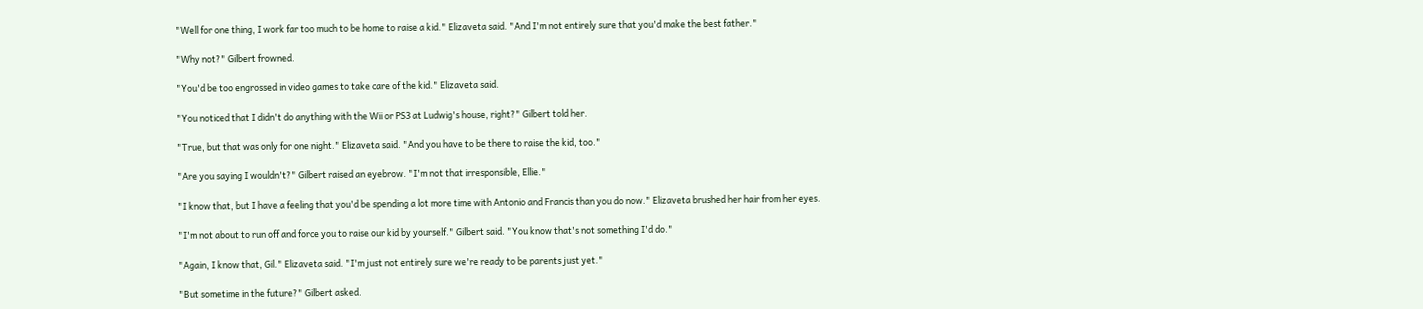"Well for one thing, I work far too much to be home to raise a kid." Elizaveta said. "And I'm not entirely sure that you'd make the best father."

"Why not?" Gilbert frowned.

"You'd be too engrossed in video games to take care of the kid." Elizaveta said.

"You noticed that I didn't do anything with the Wii or PS3 at Ludwig's house, right?" Gilbert told her.

"True, but that was only for one night." Elizaveta said. "And you have to be there to raise the kid, too."

"Are you saying I wouldn't?" Gilbert raised an eyebrow. "I'm not that irresponsible, Ellie."

"I know that, but I have a feeling that you'd be spending a lot more time with Antonio and Francis than you do now." Elizaveta brushed her hair from her eyes.

"I'm not about to run off and force you to raise our kid by yourself." Gilbert said. "You know that's not something I'd do."

"Again, I know that, Gil." Elizaveta said. "I'm just not entirely sure we're ready to be parents just yet."

"But sometime in the future?" Gilbert asked.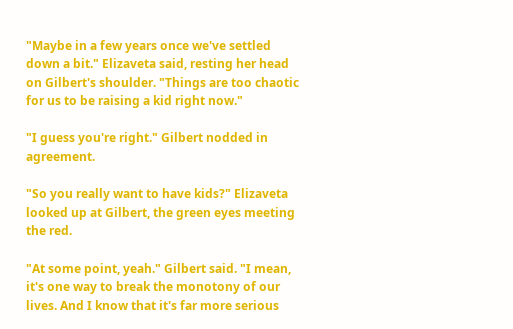"Maybe in a few years once we've settled down a bit." Elizaveta said, resting her head on Gilbert's shoulder. "Things are too chaotic for us to be raising a kid right now."

"I guess you're right." Gilbert nodded in agreement.

"So you really want to have kids?" Elizaveta looked up at Gilbert, the green eyes meeting the red.

"At some point, yeah." Gilbert said. "I mean, it's one way to break the monotony of our lives. And I know that it's far more serious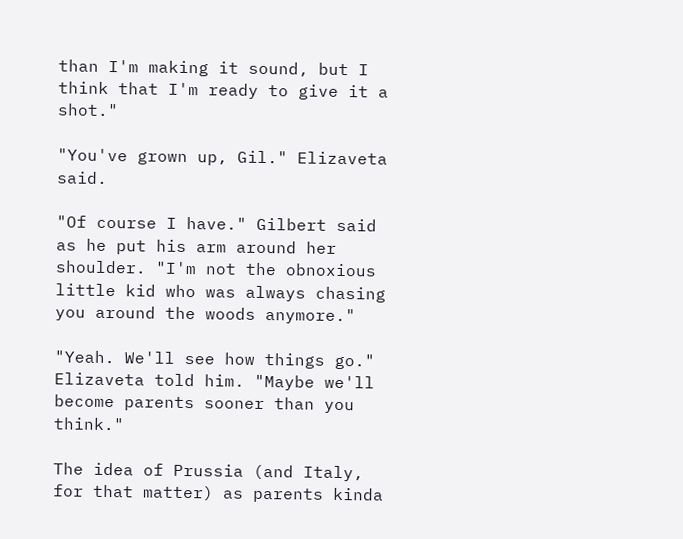than I'm making it sound, but I think that I'm ready to give it a shot."

"You've grown up, Gil." Elizaveta said.

"Of course I have." Gilbert said as he put his arm around her shoulder. "I'm not the obnoxious little kid who was always chasing you around the woods anymore."

"Yeah. We'll see how things go." Elizaveta told him. "Maybe we'll become parents sooner than you think."

The idea of Prussia (and Italy, for that matter) as parents kinda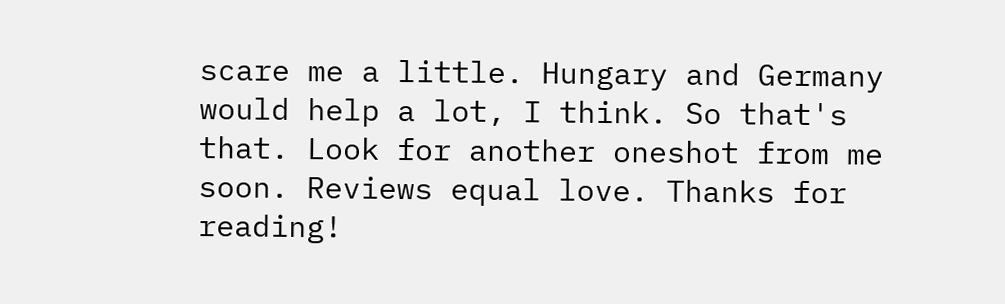scare me a little. Hungary and Germany would help a lot, I think. So that's that. Look for another oneshot from me soon. Reviews equal love. Thanks for reading!